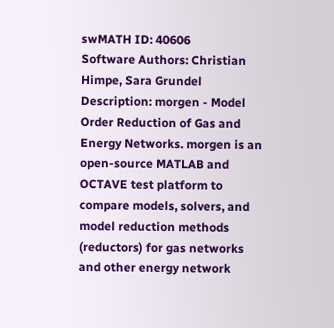swMATH ID: 40606
Software Authors: Christian Himpe, Sara Grundel
Description: morgen - Model Order Reduction of Gas and Energy Networks. morgen is an open-source MATLAB and OCTAVE test platform to compare models, solvers, and model reduction methods (reductors) for gas networks and other energy network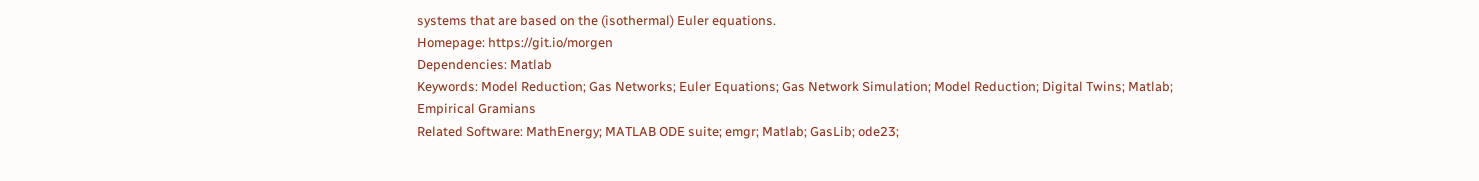systems that are based on the (isothermal) Euler equations.
Homepage: https://git.io/morgen
Dependencies: Matlab
Keywords: Model Reduction; Gas Networks; Euler Equations; Gas Network Simulation; Model Reduction; Digital Twins; Matlab; Empirical Gramians
Related Software: MathEnergy; MATLAB ODE suite; emgr; Matlab; GasLib; ode23;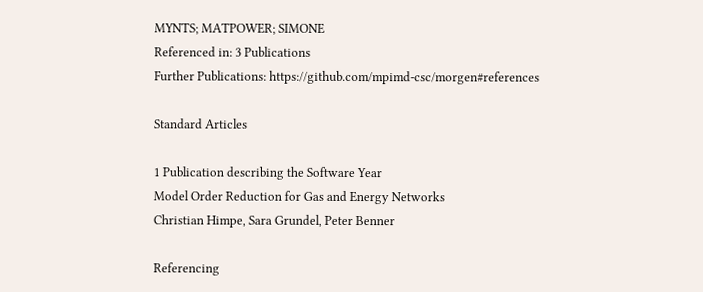MYNTS; MATPOWER; SIMONE
Referenced in: 3 Publications
Further Publications: https://github.com/mpimd-csc/morgen#references

Standard Articles

1 Publication describing the Software Year
Model Order Reduction for Gas and Energy Networks
Christian Himpe, Sara Grundel, Peter Benner

Referencing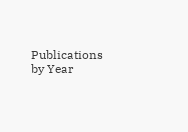Publications by Year